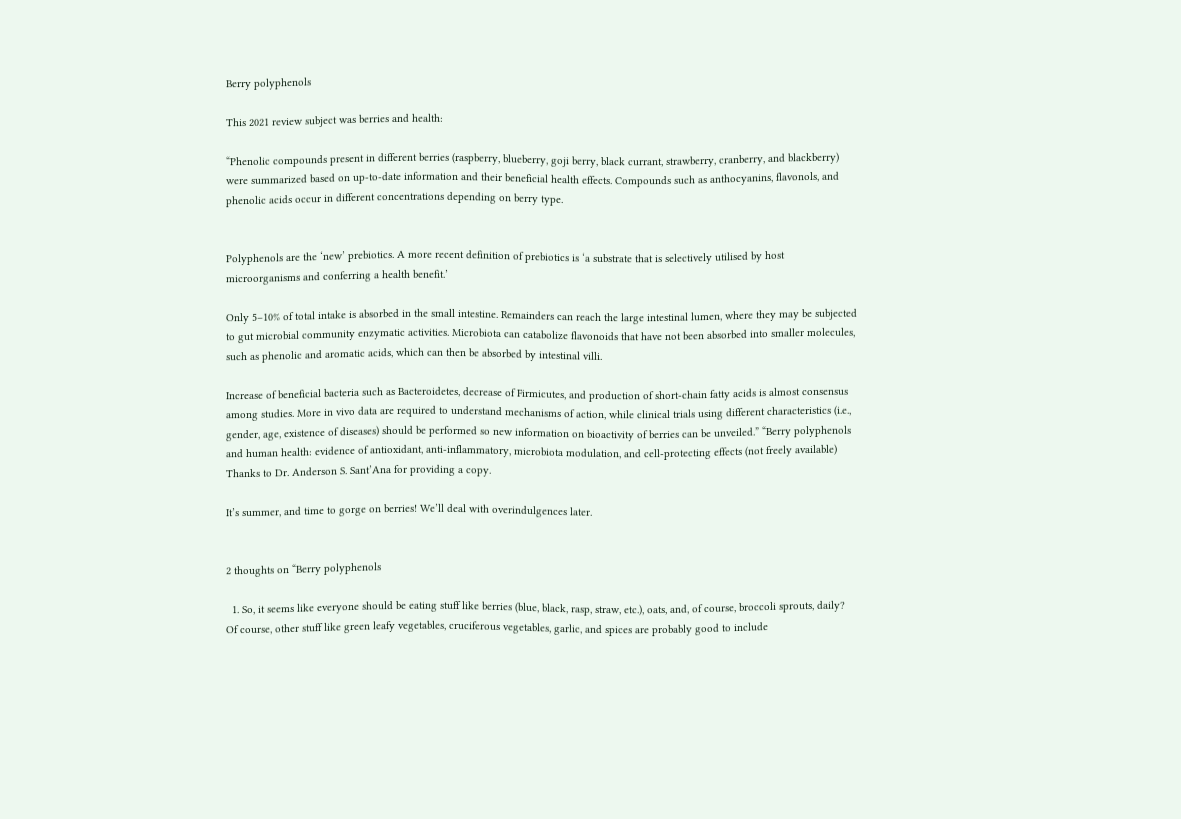Berry polyphenols

This 2021 review subject was berries and health:

“Phenolic compounds present in different berries (raspberry, blueberry, goji berry, black currant, strawberry, cranberry, and blackberry) were summarized based on up-to-date information and their beneficial health effects. Compounds such as anthocyanins, flavonols, and phenolic acids occur in different concentrations depending on berry type.


Polyphenols are the ‘new’ prebiotics. A more recent definition of prebiotics is ‘a substrate that is selectively utilised by host microorganisms and conferring a health benefit.’

Only 5–10% of total intake is absorbed in the small intestine. Remainders can reach the large intestinal lumen, where they may be subjected to gut microbial community enzymatic activities. Microbiota can catabolize flavonoids that have not been absorbed into smaller molecules, such as phenolic and aromatic acids, which can then be absorbed by intestinal villi.

Increase of beneficial bacteria such as Bacteroidetes, decrease of Firmicutes, and production of short-chain fatty acids is almost consensus among studies. More in vivo data are required to understand mechanisms of action, while clinical trials using different characteristics (i.e., gender, age, existence of diseases) should be performed so new information on bioactivity of berries can be unveiled.” “Berry polyphenols and human health: evidence of antioxidant, anti-inflammatory, microbiota modulation, and cell-protecting effects (not freely available) Thanks to Dr. Anderson S. Sant’Ana for providing a copy.

It’s summer, and time to gorge on berries! We’ll deal with overindulgences later.


2 thoughts on “Berry polyphenols

  1. So, it seems like everyone should be eating stuff like berries (blue, black, rasp, straw, etc.), oats, and, of course, broccoli sprouts, daily? Of course, other stuff like green leafy vegetables, cruciferous vegetables, garlic, and spices are probably good to include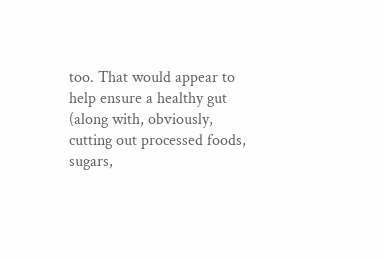too. That would appear to help ensure a healthy gut (along with, obviously, cutting out processed foods, sugars,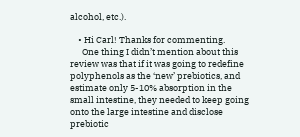alcohol, etc.).

    • Hi Carl! Thanks for commenting.
      One thing I didn’t mention about this review was that if it was going to redefine polyphenols as the ‘new’ prebiotics, and estimate only 5-10% absorption in the small intestine, they needed to keep going onto the large intestine and disclose prebiotic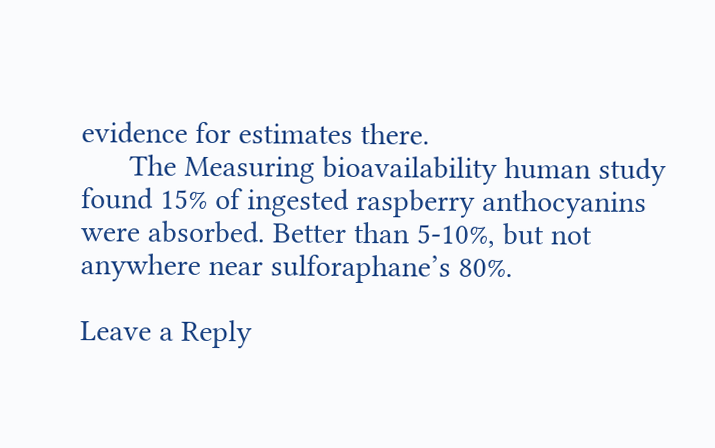evidence for estimates there.
      The Measuring bioavailability human study found 15% of ingested raspberry anthocyanins were absorbed. Better than 5-10%, but not anywhere near sulforaphane’s 80%.

Leave a Reply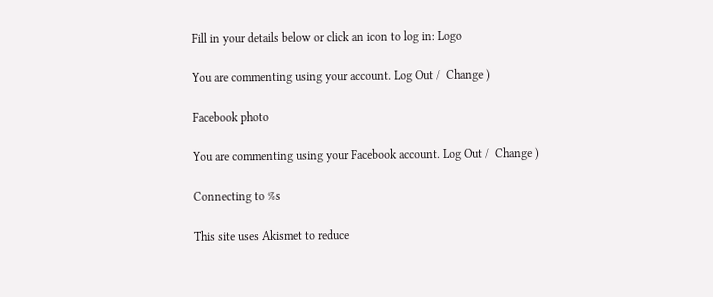Fill in your details below or click an icon to log in: Logo

You are commenting using your account. Log Out /  Change )

Facebook photo

You are commenting using your Facebook account. Log Out /  Change )

Connecting to %s

This site uses Akismet to reduce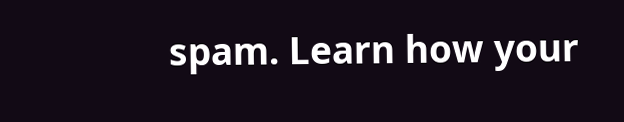spam. Learn how your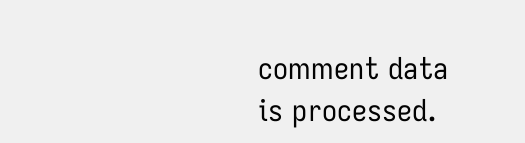comment data is processed.